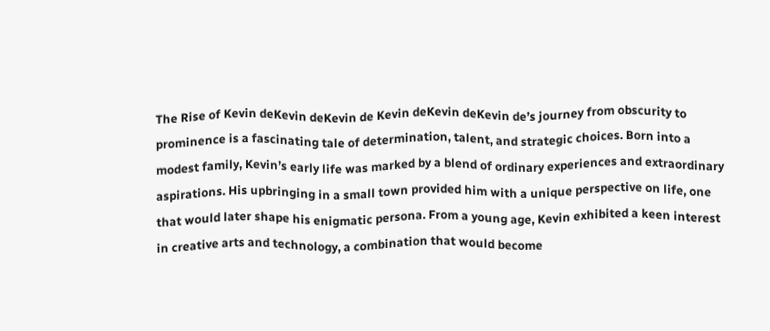The Rise of Kevin deKevin deKevin de Kevin deKevin deKevin de’s journey from obscurity to prominence is a fascinating tale of determination, talent, and strategic choices. Born into a modest family, Kevin’s early life was marked by a blend of ordinary experiences and extraordinary aspirations. His upbringing in a small town provided him with a unique perspective on life, one that would later shape his enigmatic persona. From a young age, Kevin exhibited a keen interest in creative arts and technology, a combination that would become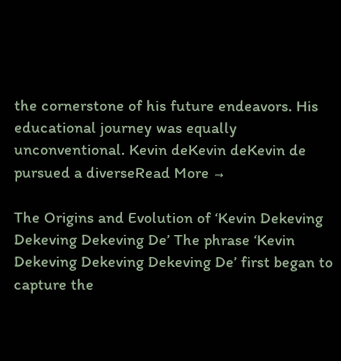the cornerstone of his future endeavors. His educational journey was equally unconventional. Kevin deKevin deKevin de pursued a diverseRead More →

The Origins and Evolution of ‘Kevin Dekeving Dekeving Dekeving De’ The phrase ‘Kevin Dekeving Dekeving Dekeving De’ first began to capture the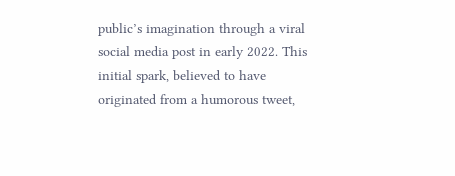public’s imagination through a viral social media post in early 2022. This initial spark, believed to have originated from a humorous tweet,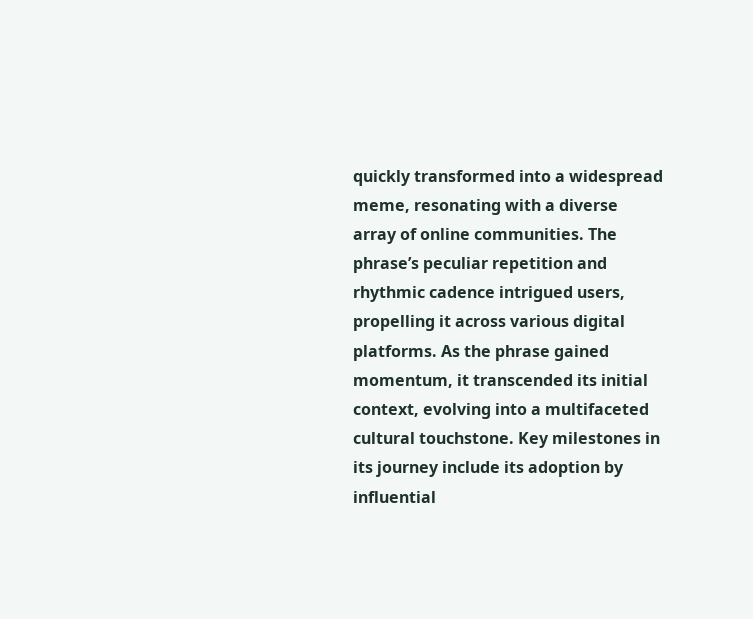quickly transformed into a widespread meme, resonating with a diverse array of online communities. The phrase’s peculiar repetition and rhythmic cadence intrigued users, propelling it across various digital platforms. As the phrase gained momentum, it transcended its initial context, evolving into a multifaceted cultural touchstone. Key milestones in its journey include its adoption by influential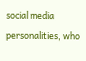social media personalities, who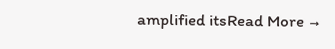amplified itsRead More →